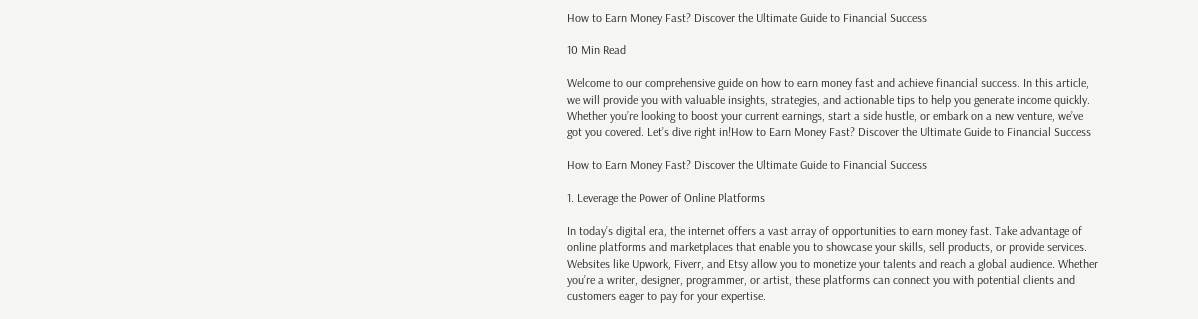How to Earn Money Fast? Discover the Ultimate Guide to Financial Success

10 Min Read

Welcome to our comprehensive guide on how to earn money fast and achieve financial success. In this article, we will provide you with valuable insights, strategies, and actionable tips to help you generate income quickly. Whether you’re looking to boost your current earnings, start a side hustle, or embark on a new venture, we’ve got you covered. Let’s dive right in!How to Earn Money Fast? Discover the Ultimate Guide to Financial Success

How to Earn Money Fast? Discover the Ultimate Guide to Financial Success

1. Leverage the Power of Online Platforms

In today’s digital era, the internet offers a vast array of opportunities to earn money fast. Take advantage of online platforms and marketplaces that enable you to showcase your skills, sell products, or provide services. Websites like Upwork, Fiverr, and Etsy allow you to monetize your talents and reach a global audience. Whether you’re a writer, designer, programmer, or artist, these platforms can connect you with potential clients and customers eager to pay for your expertise.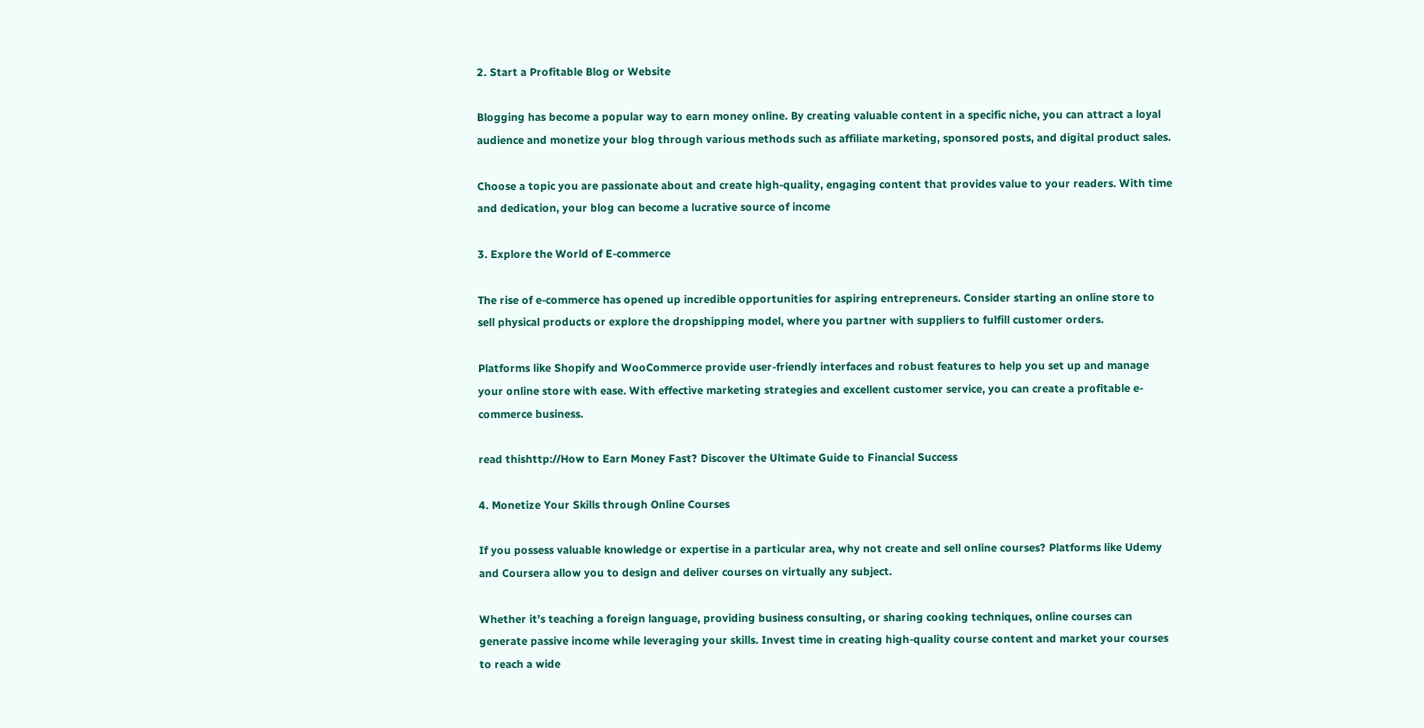2. Start a Profitable Blog or Website

Blogging has become a popular way to earn money online. By creating valuable content in a specific niche, you can attract a loyal audience and monetize your blog through various methods such as affiliate marketing, sponsored posts, and digital product sales.

Choose a topic you are passionate about and create high-quality, engaging content that provides value to your readers. With time and dedication, your blog can become a lucrative source of income

3. Explore the World of E-commerce

The rise of e-commerce has opened up incredible opportunities for aspiring entrepreneurs. Consider starting an online store to sell physical products or explore the dropshipping model, where you partner with suppliers to fulfill customer orders.

Platforms like Shopify and WooCommerce provide user-friendly interfaces and robust features to help you set up and manage your online store with ease. With effective marketing strategies and excellent customer service, you can create a profitable e-commerce business.

read thishttp://How to Earn Money Fast? Discover the Ultimate Guide to Financial Success

4. Monetize Your Skills through Online Courses

If you possess valuable knowledge or expertise in a particular area, why not create and sell online courses? Platforms like Udemy and Coursera allow you to design and deliver courses on virtually any subject.

Whether it’s teaching a foreign language, providing business consulting, or sharing cooking techniques, online courses can generate passive income while leveraging your skills. Invest time in creating high-quality course content and market your courses to reach a wide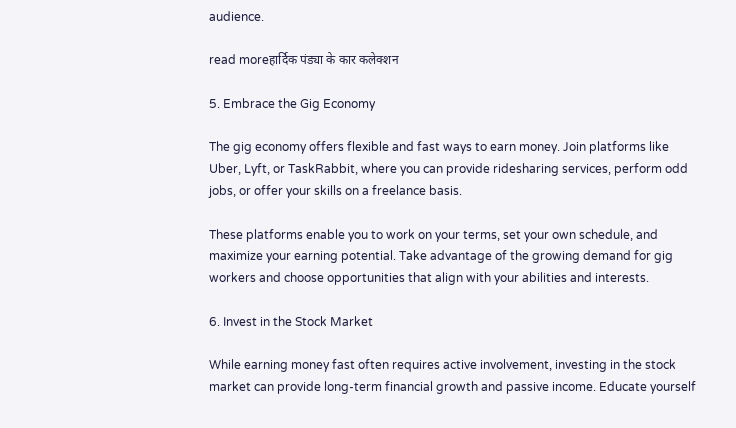audience.

read moreहार्दिक पंड्या के कार कलेक्शन

5. Embrace the Gig Economy

The gig economy offers flexible and fast ways to earn money. Join platforms like Uber, Lyft, or TaskRabbit, where you can provide ridesharing services, perform odd jobs, or offer your skills on a freelance basis.

These platforms enable you to work on your terms, set your own schedule, and maximize your earning potential. Take advantage of the growing demand for gig workers and choose opportunities that align with your abilities and interests.

6. Invest in the Stock Market

While earning money fast often requires active involvement, investing in the stock market can provide long-term financial growth and passive income. Educate yourself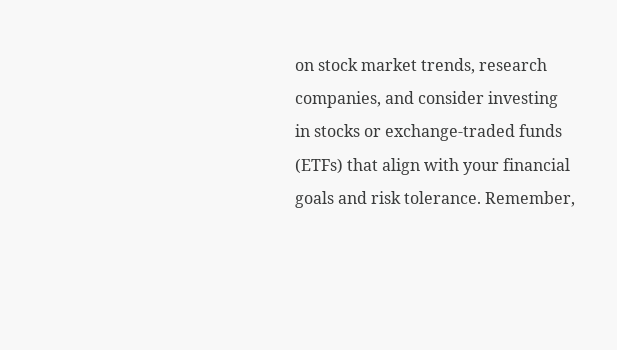on stock market trends, research companies, and consider investing in stocks or exchange-traded funds (ETFs) that align with your financial goals and risk tolerance. Remember,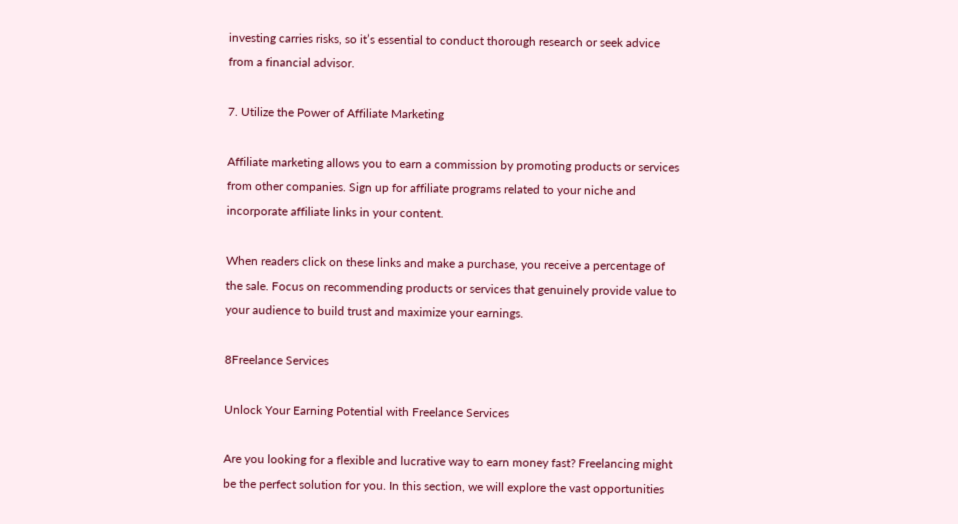investing carries risks, so it’s essential to conduct thorough research or seek advice from a financial advisor.

7. Utilize the Power of Affiliate Marketing

Affiliate marketing allows you to earn a commission by promoting products or services from other companies. Sign up for affiliate programs related to your niche and incorporate affiliate links in your content.

When readers click on these links and make a purchase, you receive a percentage of the sale. Focus on recommending products or services that genuinely provide value to your audience to build trust and maximize your earnings.

8Freelance Services

Unlock Your Earning Potential with Freelance Services

Are you looking for a flexible and lucrative way to earn money fast? Freelancing might be the perfect solution for you. In this section, we will explore the vast opportunities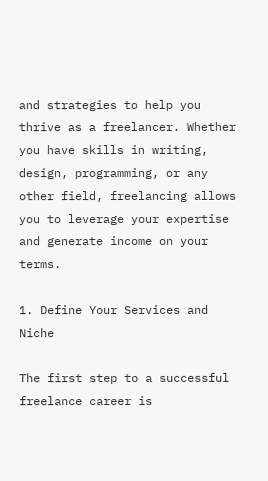and strategies to help you thrive as a freelancer. Whether you have skills in writing, design, programming, or any other field, freelancing allows you to leverage your expertise and generate income on your terms.

1. Define Your Services and Niche

The first step to a successful freelance career is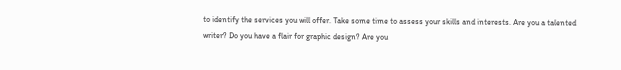to identify the services you will offer. Take some time to assess your skills and interests. Are you a talented writer? Do you have a flair for graphic design? Are you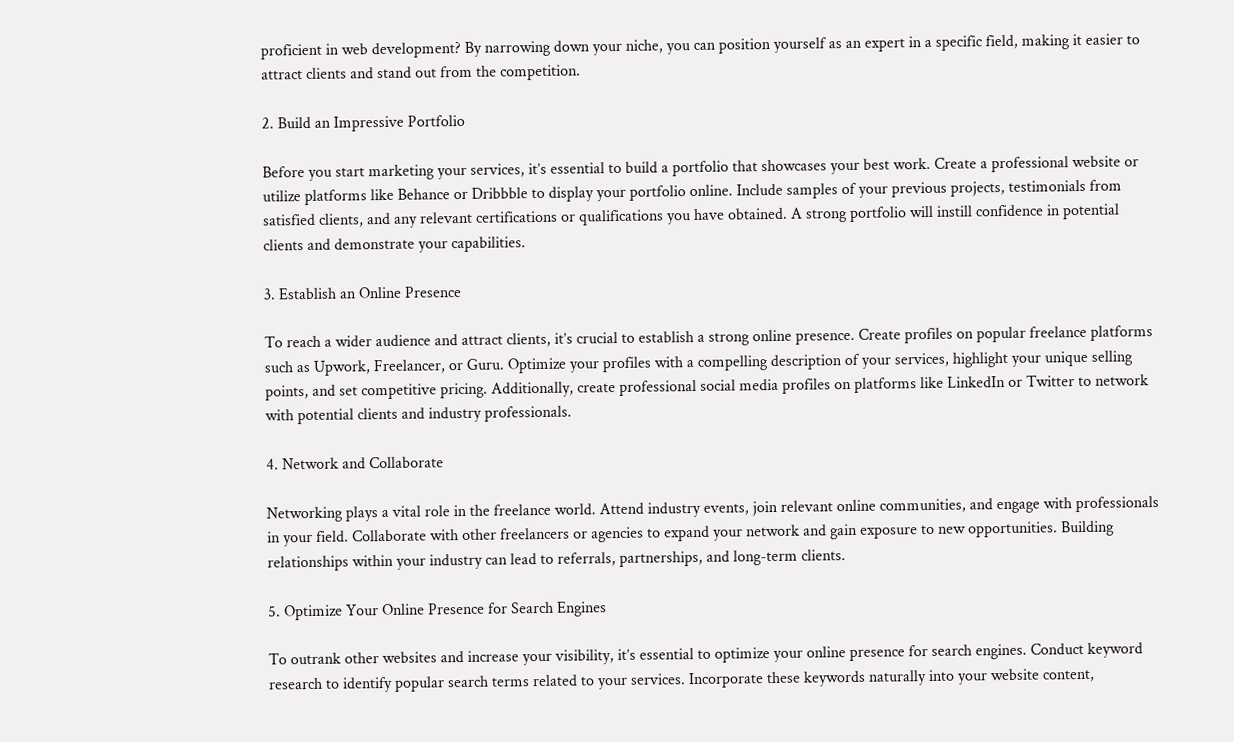proficient in web development? By narrowing down your niche, you can position yourself as an expert in a specific field, making it easier to attract clients and stand out from the competition.

2. Build an Impressive Portfolio

Before you start marketing your services, it’s essential to build a portfolio that showcases your best work. Create a professional website or utilize platforms like Behance or Dribbble to display your portfolio online. Include samples of your previous projects, testimonials from satisfied clients, and any relevant certifications or qualifications you have obtained. A strong portfolio will instill confidence in potential clients and demonstrate your capabilities.

3. Establish an Online Presence

To reach a wider audience and attract clients, it’s crucial to establish a strong online presence. Create profiles on popular freelance platforms such as Upwork, Freelancer, or Guru. Optimize your profiles with a compelling description of your services, highlight your unique selling points, and set competitive pricing. Additionally, create professional social media profiles on platforms like LinkedIn or Twitter to network with potential clients and industry professionals.

4. Network and Collaborate

Networking plays a vital role in the freelance world. Attend industry events, join relevant online communities, and engage with professionals in your field. Collaborate with other freelancers or agencies to expand your network and gain exposure to new opportunities. Building relationships within your industry can lead to referrals, partnerships, and long-term clients.

5. Optimize Your Online Presence for Search Engines

To outrank other websites and increase your visibility, it’s essential to optimize your online presence for search engines. Conduct keyword research to identify popular search terms related to your services. Incorporate these keywords naturally into your website content,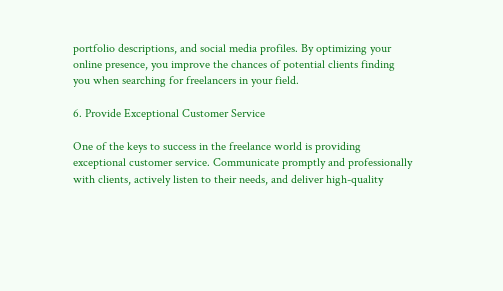portfolio descriptions, and social media profiles. By optimizing your online presence, you improve the chances of potential clients finding you when searching for freelancers in your field.

6. Provide Exceptional Customer Service

One of the keys to success in the freelance world is providing exceptional customer service. Communicate promptly and professionally with clients, actively listen to their needs, and deliver high-quality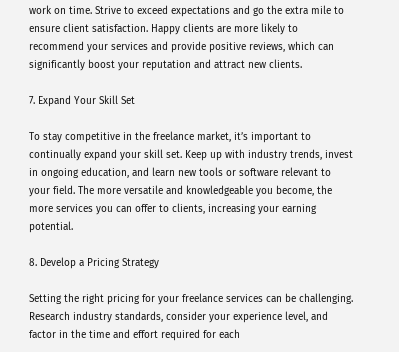work on time. Strive to exceed expectations and go the extra mile to ensure client satisfaction. Happy clients are more likely to recommend your services and provide positive reviews, which can significantly boost your reputation and attract new clients.

7. Expand Your Skill Set

To stay competitive in the freelance market, it’s important to continually expand your skill set. Keep up with industry trends, invest in ongoing education, and learn new tools or software relevant to your field. The more versatile and knowledgeable you become, the more services you can offer to clients, increasing your earning potential.

8. Develop a Pricing Strategy

Setting the right pricing for your freelance services can be challenging. Research industry standards, consider your experience level, and factor in the time and effort required for each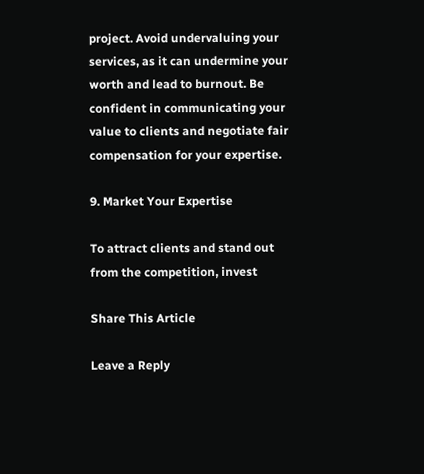project. Avoid undervaluing your services, as it can undermine your worth and lead to burnout. Be confident in communicating your value to clients and negotiate fair compensation for your expertise.

9. Market Your Expertise

To attract clients and stand out from the competition, invest

Share This Article

Leave a Reply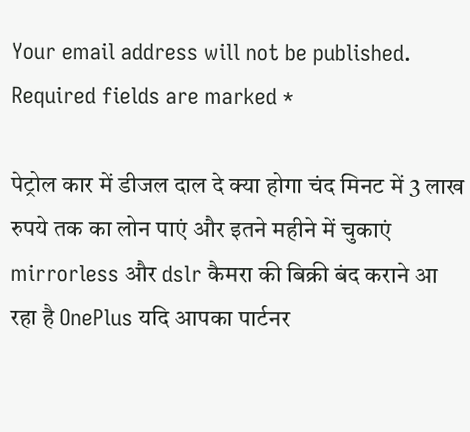Your email address will not be published. Required fields are marked *

पेट्रोल कार में डीजल दाल दे क्या होगा चंद मिनट में 3 लाख रुपये तक का लोन पाएं और इतने महीने में चुकाएं mirrorless और dslr कैमरा की बिक्री बंद कराने आ रहा है OnePlus यदि आपका पार्टनर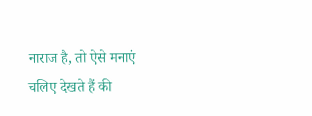नाराज है, तो ऐसे मनाएं चलिए देखते हैं की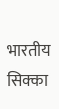भारतीय सिक्का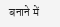बनाने में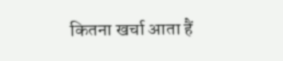कितना खर्चा आता हैं